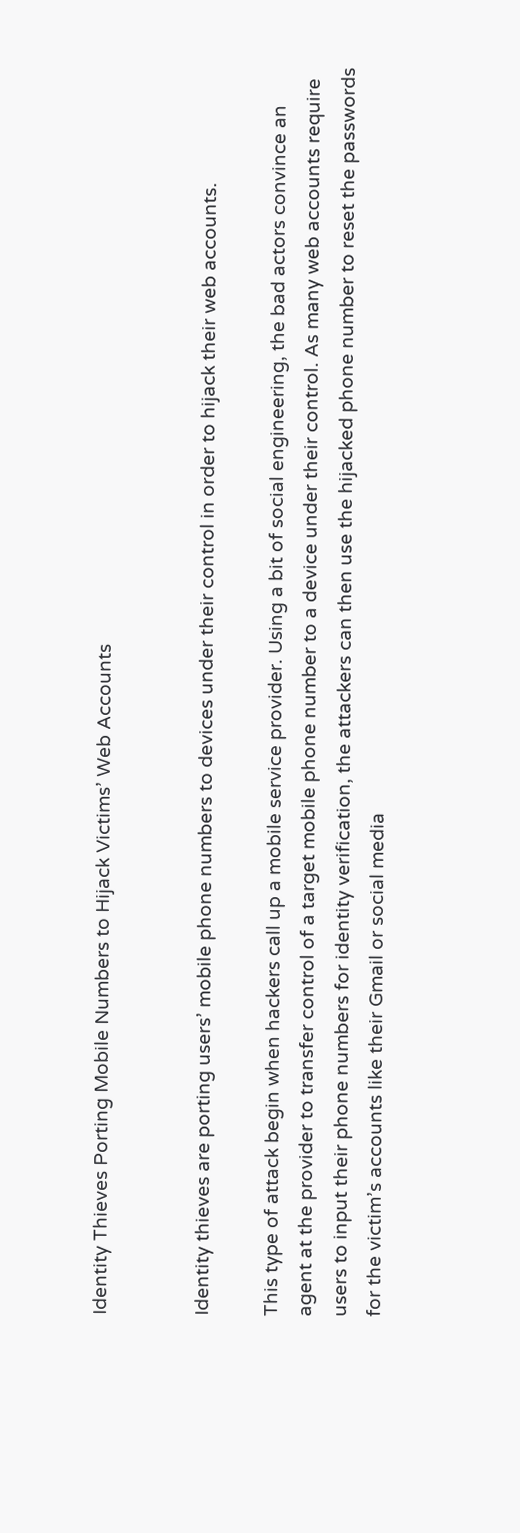Identity Thieves Porting Mobile Numbers to Hijack Victims’ Web Accounts


Identity thieves are porting users’ mobile phone numbers to devices under their control in order to hijack their web accounts.

This type of attack begin when hackers call up a mobile service provider. Using a bit of social engineering, the bad actors convince an agent at the provider to transfer control of a target mobile phone number to a device under their control. As many web accounts require users to input their phone numbers for identity verification, the attackers can then use the hijacked phone number to reset the passwords for the victim’s accounts like their Gmail or social media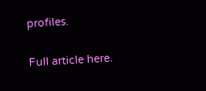profiles.

Full article here.